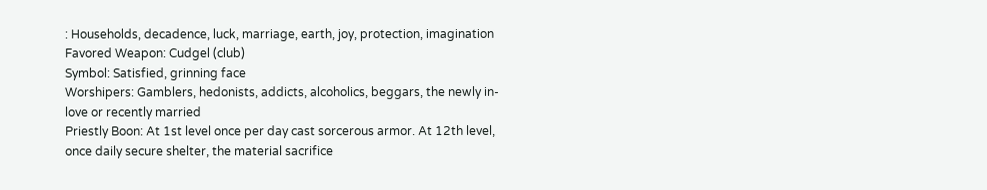: Households, decadence, luck, marriage, earth, joy, protection, imagination
Favored Weapon: Cudgel (club)
Symbol: Satisfied, grinning face
Worshipers: Gamblers, hedonists, addicts, alcoholics, beggars, the newly in-love or recently married
Priestly Boon: At 1st level once per day cast sorcerous armor. At 12th level, once daily secure shelter, the material sacrifice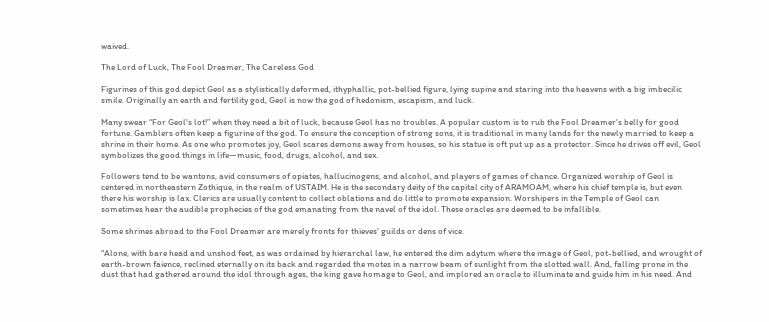waived.

The Lord of Luck, The Fool Dreamer, The Careless God

Figurines of this god depict Geol as a stylistically deformed, ithyphallic, pot-bellied figure, lying supine and staring into the heavens with a big imbecilic smile. Originally an earth and fertility god, Geol is now the god of hedonism, escapism, and luck.

Many swear “For Geol's lot!” when they need a bit of luck, because Geol has no troubles. A popular custom is to rub the Fool Dreamer's belly for good fortune. Gamblers often keep a figurine of the god. To ensure the conception of strong sons, it is traditional in many lands for the newly married to keep a shrine in their home. As one who promotes joy, Geol scares demons away from houses, so his statue is oft put up as a protector. Since he drives off evil, Geol symbolizes the good things in life—music, food, drugs, alcohol, and sex.

Followers tend to be wantons, avid consumers of opiates, hallucinogens, and alcohol, and players of games of chance. Organized worship of Geol is centered in northeastern Zothique, in the realm of USTAIM. He is the secondary deity of the capital city of ARAMOAM, where his chief temple is, but even there his worship is lax. Clerics are usually content to collect oblations and do little to promote expansion. Worshipers in the Temple of Geol can sometimes hear the audible prophecies of the god emanating from the navel of the idol. These oracles are deemed to be infallible.

Some shrines abroad to the Fool Dreamer are merely fronts for thieves' guilds or dens of vice.

"Alone, with bare head and unshod feet, as was ordained by hierarchal law, he entered the dim adytum where the image of Geol, pot-bellied, and wrought of earth-brown faience, reclined eternally on its back and regarded the motes in a narrow beam of sunlight from the slotted wall. And, falling prone in the dust that had gathered around the idol through ages, the king gave homage to Geol, and implored an oracle to illuminate and guide him in his need. And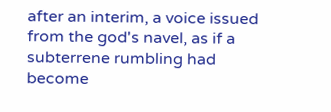after an interim, a voice issued from the god's navel, as if a subterrene rumbling had become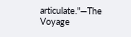articulate."—The Voyage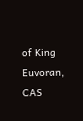of King Euvoran, CAS